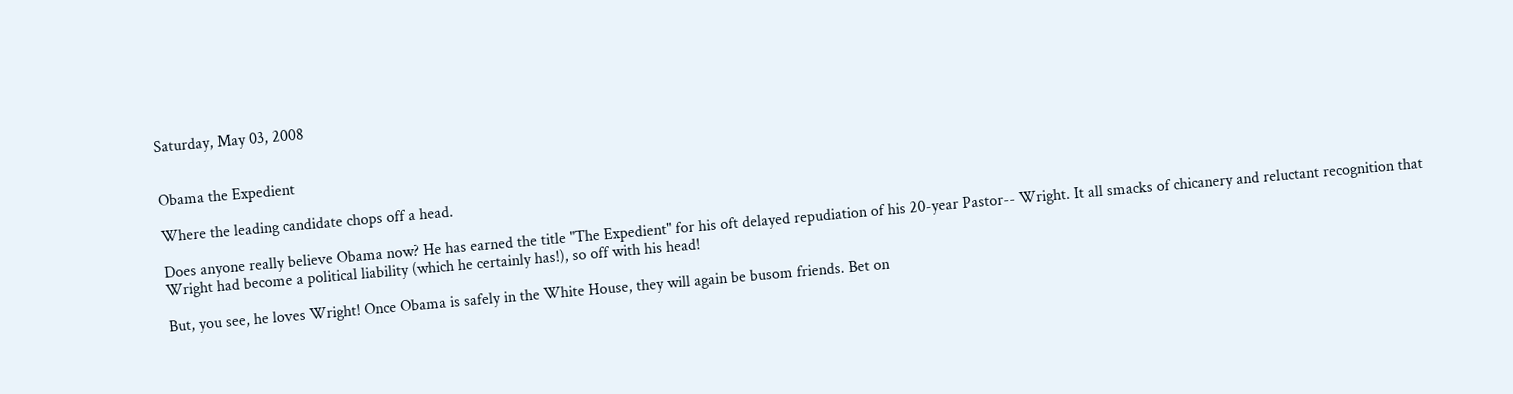Saturday, May 03, 2008


Obama the Expedient

Where the leading candidate chops off a head.

Does anyone really believe Obama now? He has earned the title "The Expedient" for his oft delayed repudiation of his 20-year Pastor-- Wright. It all smacks of chicanery and reluctant recognition that Wright had become a political liability (which he certainly has!), so off with his head!

But, you see, he loves Wright! Once Obama is safely in the White House, they will again be busom friends. Bet on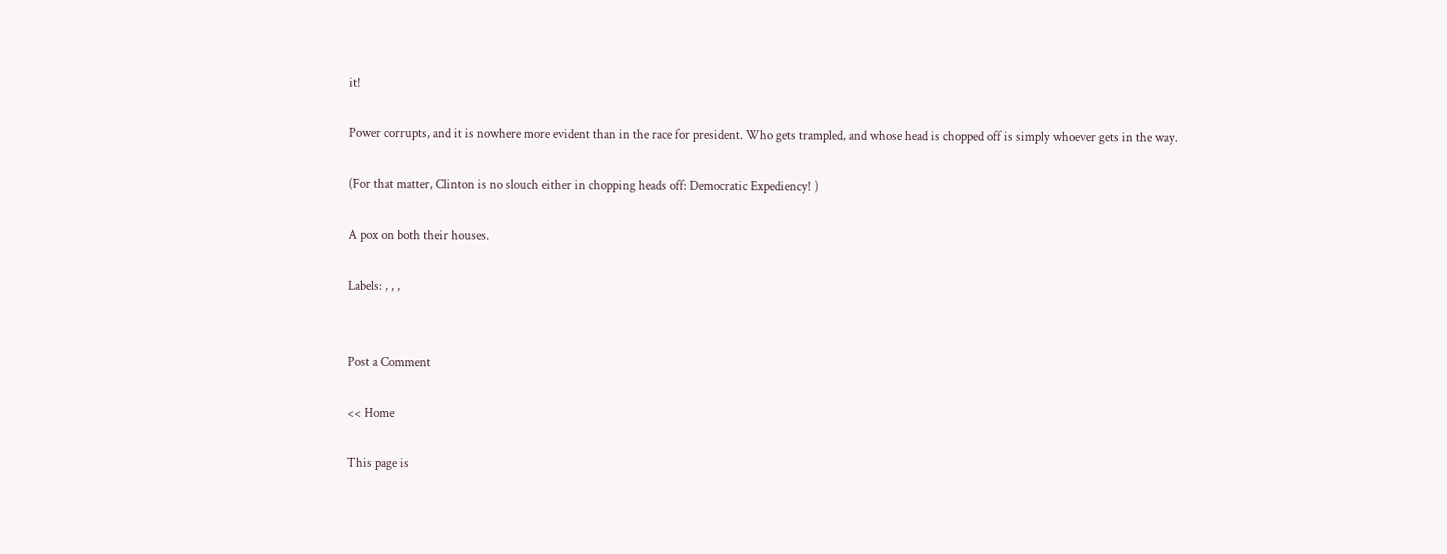it!

Power corrupts, and it is nowhere more evident than in the race for president. Who gets trampled, and whose head is chopped off is simply whoever gets in the way.

(For that matter, Clinton is no slouch either in chopping heads off: Democratic Expediency! )

A pox on both their houses.

Labels: , , ,


Post a Comment

<< Home

This page is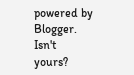powered by Blogger. Isn't yours?